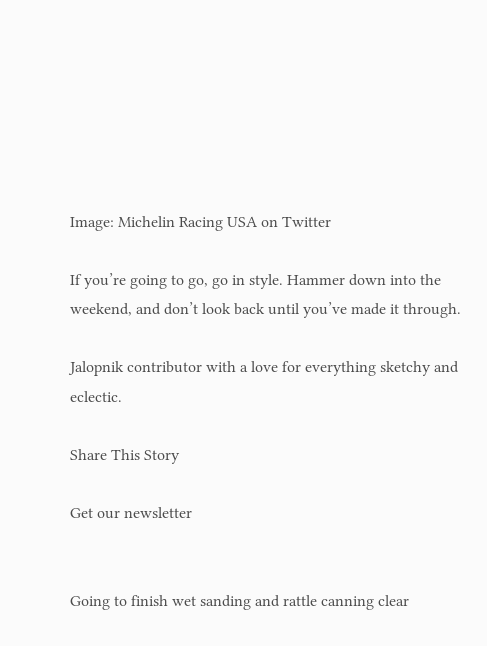Image: Michelin Racing USA on Twitter

If you’re going to go, go in style. Hammer down into the weekend, and don’t look back until you’ve made it through.

Jalopnik contributor with a love for everything sketchy and eclectic.

Share This Story

Get our newsletter


Going to finish wet sanding and rattle canning clear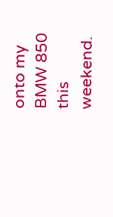onto my BMW 850 this weekend.